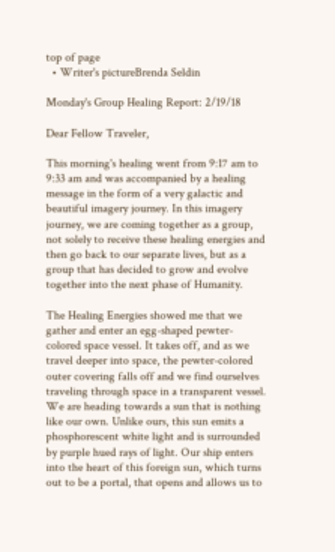top of page
  • Writer's pictureBrenda Seldin

Monday's Group Healing Report: 2/19/18

Dear Fellow Traveler,

This morning's healing went from 9:17 am to 9:33 am and was accompanied by a healing message in the form of a very galactic and beautiful imagery journey. In this imagery journey, we are coming together as a group, not solely to receive these healing energies and then go back to our separate lives, but as a group that has decided to grow and evolve together into the next phase of Humanity.

The Healing Energies showed me that we gather and enter an egg-shaped pewter-colored space vessel. It takes off, and as we travel deeper into space, the pewter-colored outer covering falls off and we find ourselves traveling through space in a transparent vessel. We are heading towards a sun that is nothing like our own. Unlike ours, this sun emits a phosphorescent white light and is surrounded by purple hued rays of light. Our ship enters into the heart of this foreign sun, which turns out to be a portal, that opens and allows us to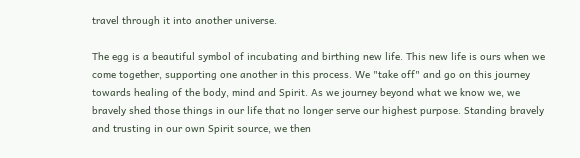travel through it into another universe.

The egg is a beautiful symbol of incubating and birthing new life. This new life is ours when we come together, supporting one another in this process. We "take off" and go on this journey towards healing of the body, mind and Spirit. As we journey beyond what we know we, we bravely shed those things in our life that no longer serve our highest purpose. Standing bravely and trusting in our own Spirit source, we then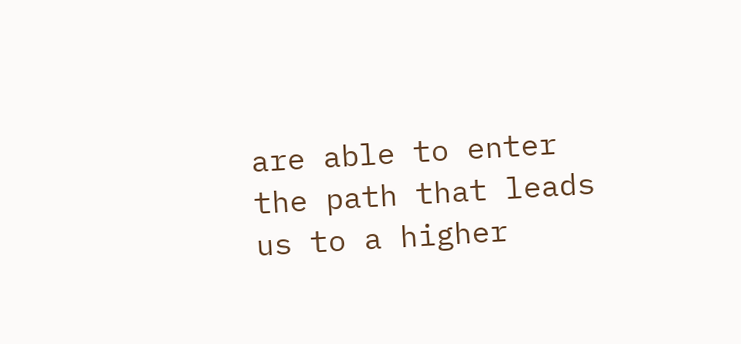are able to enter the path that leads us to a higher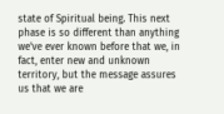state of Spiritual being. This next phase is so different than anything we've ever known before that we, in fact, enter new and unknown territory, but the message assures us that we are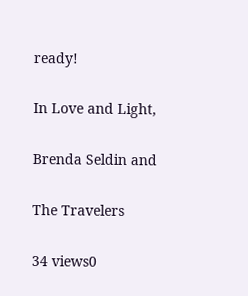ready!

In Love and Light,

Brenda Seldin and

The Travelers

34 views0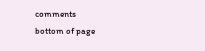comments
bottom of page